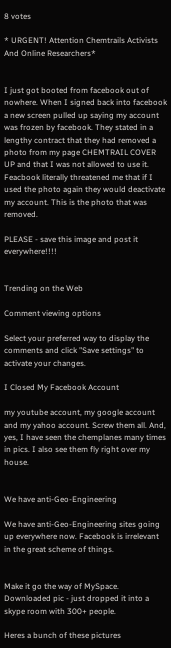8 votes

* URGENT! Attention Chemtrails Activists And Online Researchers*


I just got booted from facebook out of nowhere. When I signed back into facebook a new screen pulled up saying my account was frozen by facebook. They stated in a lengthy contract that they had removed a photo from my page CHEMTRAIL COVER UP and that I was not allowed to use it. Feacbook literally threatened me that if I used the photo again they would deactivate my account. This is the photo that was removed.

PLEASE - save this image and post it everywhere!!!!


Trending on the Web

Comment viewing options

Select your preferred way to display the comments and click "Save settings" to activate your changes.

I Closed My Facebook Account

my youtube account, my google account and my yahoo account. Screw them all. And, yes, I have seen the chemplanes many times in pics. I also see them fly right over my house.


We have anti-Geo-Engineering

We have anti-Geo-Engineering sites going up everywhere now. Facebook is irrelevant in the great scheme of things.


Make it go the way of MySpace. Downloaded pic - just dropped it into a skype room with 300+ people.

Heres a bunch of these pictures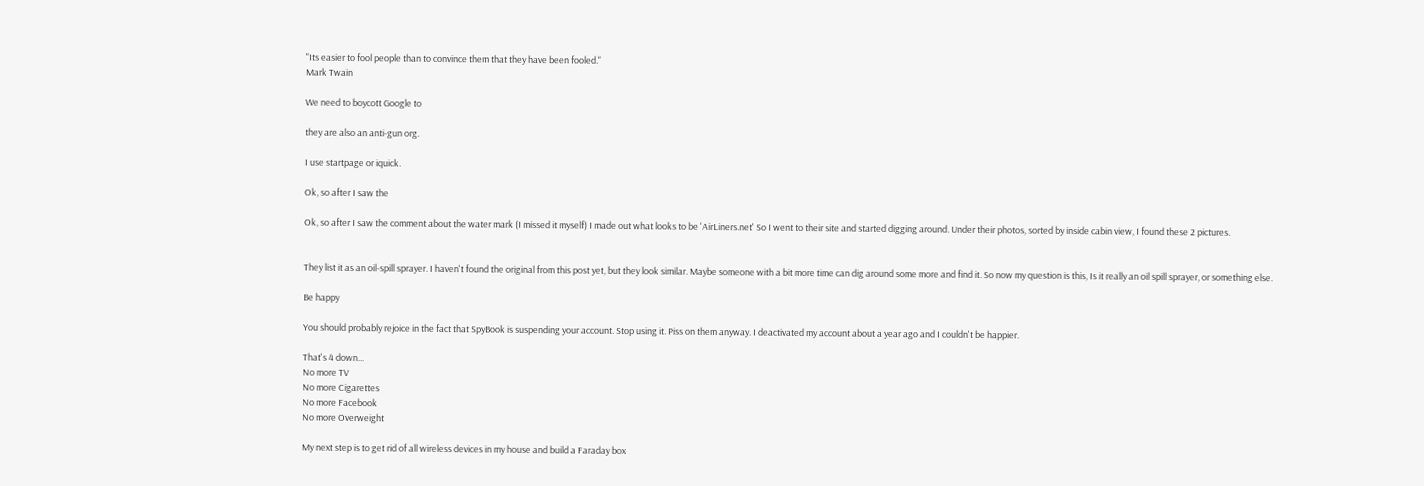"Its easier to fool people than to convince them that they have been fooled."
Mark Twain

We need to boycott Google to

they are also an anti-gun org.

I use startpage or iquick.

Ok, so after I saw the

Ok, so after I saw the comment about the water mark (I missed it myself) I made out what looks to be 'AirLiners.net' So I went to their site and started digging around. Under their photos, sorted by inside cabin view, I found these 2 pictures.


They list it as an oil-spill sprayer. I haven't found the original from this post yet, but they look similar. Maybe someone with a bit more time can dig around some more and find it. So now my question is this, Is it really an oil spill sprayer, or something else.

Be happy

You should probably rejoice in the fact that SpyBook is suspending your account. Stop using it. Piss on them anyway. I deactivated my account about a year ago and I couldn't be happier.

That's 4 down...
No more TV
No more Cigarettes
No more Facebook
No more Overweight

My next step is to get rid of all wireless devices in my house and build a Faraday box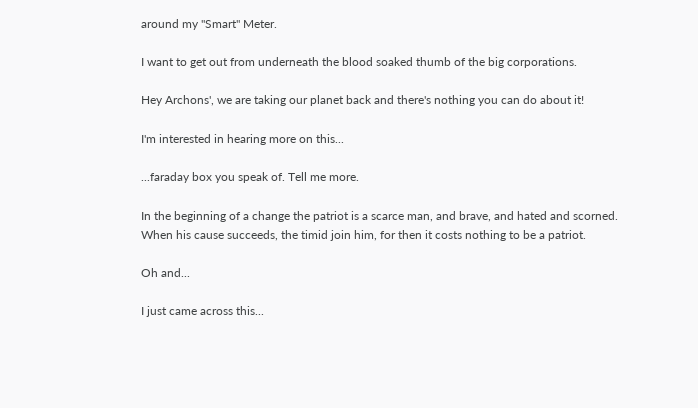around my "Smart" Meter.

I want to get out from underneath the blood soaked thumb of the big corporations.

Hey Archons', we are taking our planet back and there's nothing you can do about it!

I'm interested in hearing more on this...

...faraday box you speak of. Tell me more.

In the beginning of a change the patriot is a scarce man, and brave, and hated and scorned. When his cause succeeds, the timid join him, for then it costs nothing to be a patriot.

Oh and...

I just came across this...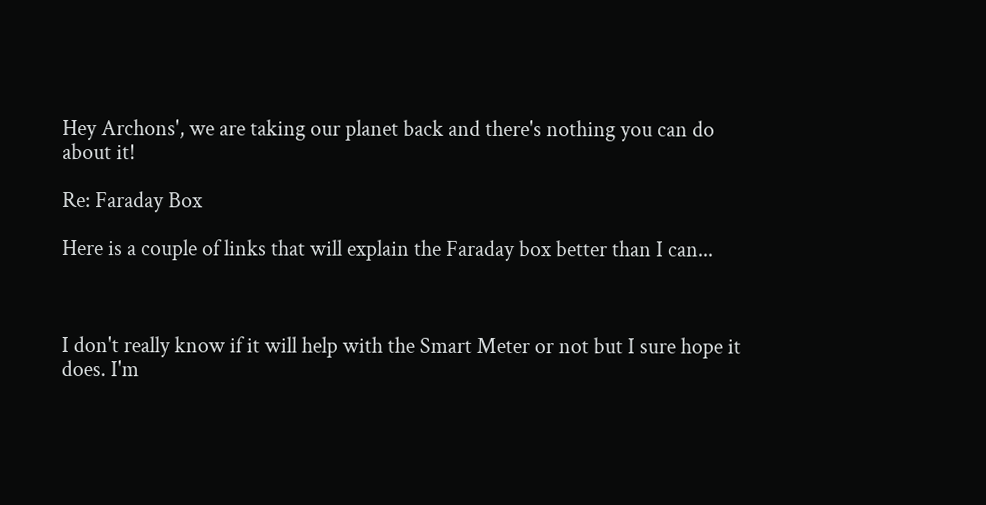Hey Archons', we are taking our planet back and there's nothing you can do about it!

Re: Faraday Box

Here is a couple of links that will explain the Faraday box better than I can...



I don't really know if it will help with the Smart Meter or not but I sure hope it does. I'm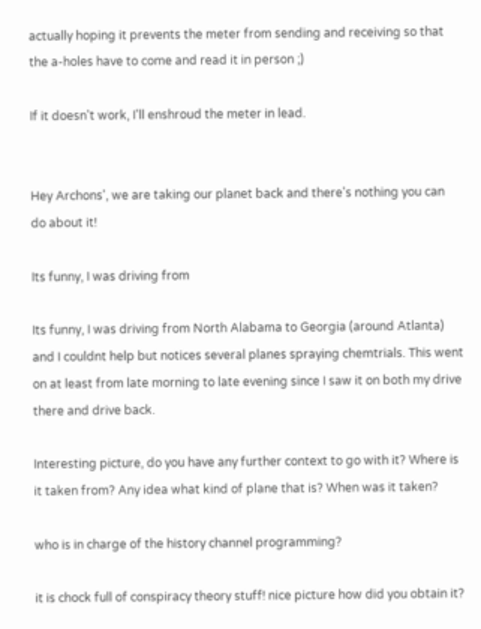actually hoping it prevents the meter from sending and receiving so that the a-holes have to come and read it in person ;)

If it doesn't work, I'll enshroud the meter in lead.


Hey Archons', we are taking our planet back and there's nothing you can do about it!

Its funny, I was driving from

Its funny, I was driving from North Alabama to Georgia (around Atlanta) and I couldnt help but notices several planes spraying chemtrials. This went on at least from late morning to late evening since I saw it on both my drive there and drive back.

Interesting picture, do you have any further context to go with it? Where is it taken from? Any idea what kind of plane that is? When was it taken?

who is in charge of the history channel programming?

it is chock full of conspiracy theory stuff! nice picture how did you obtain it?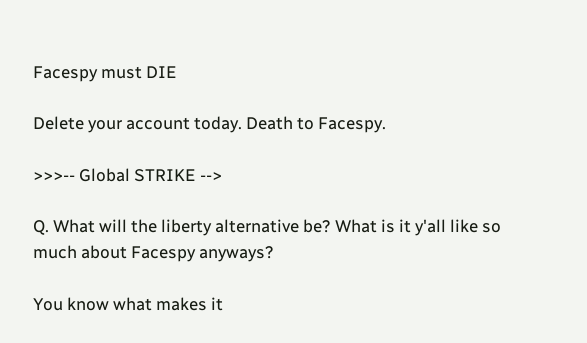Facespy must DIE

Delete your account today. Death to Facespy.

>>>-- Global STRIKE -->

Q. What will the liberty alternative be? What is it y'all like so much about Facespy anyways?

You know what makes it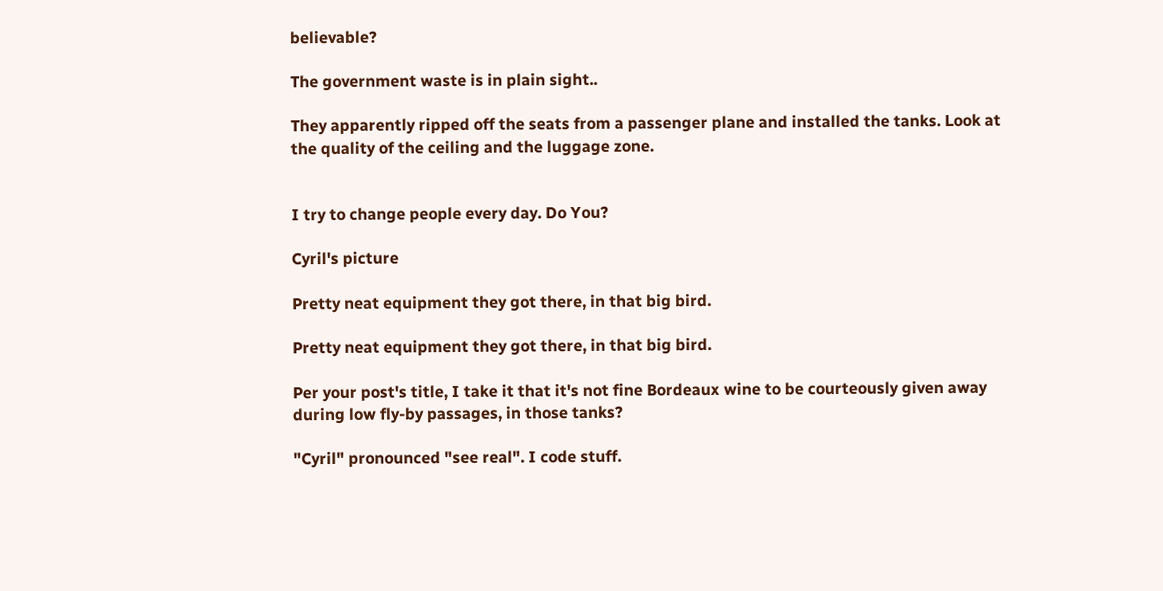believable?

The government waste is in plain sight..

They apparently ripped off the seats from a passenger plane and installed the tanks. Look at the quality of the ceiling and the luggage zone.


I try to change people every day. Do You?

Cyril's picture

Pretty neat equipment they got there, in that big bird.

Pretty neat equipment they got there, in that big bird.

Per your post's title, I take it that it's not fine Bordeaux wine to be courteously given away during low fly-by passages, in those tanks?

"Cyril" pronounced "see real". I code stuff.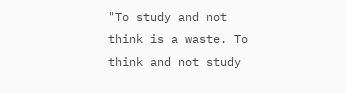"To study and not think is a waste. To think and not study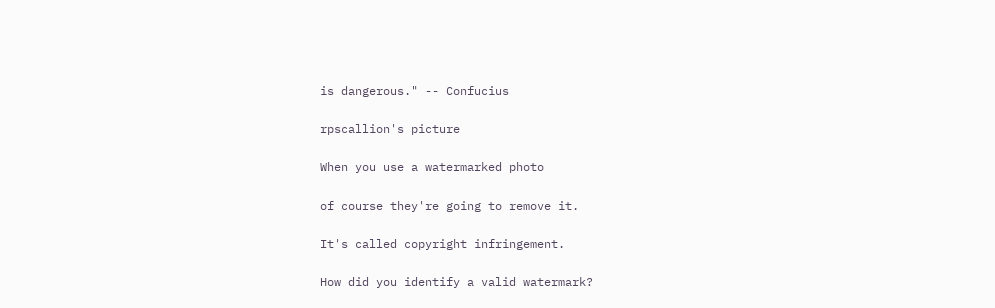is dangerous." -- Confucius

rpscallion's picture

When you use a watermarked photo

of course they're going to remove it.

It's called copyright infringement.

How did you identify a valid watermark?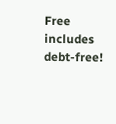Free includes debt-free!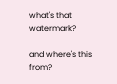what's that watermark?

and where's this from?